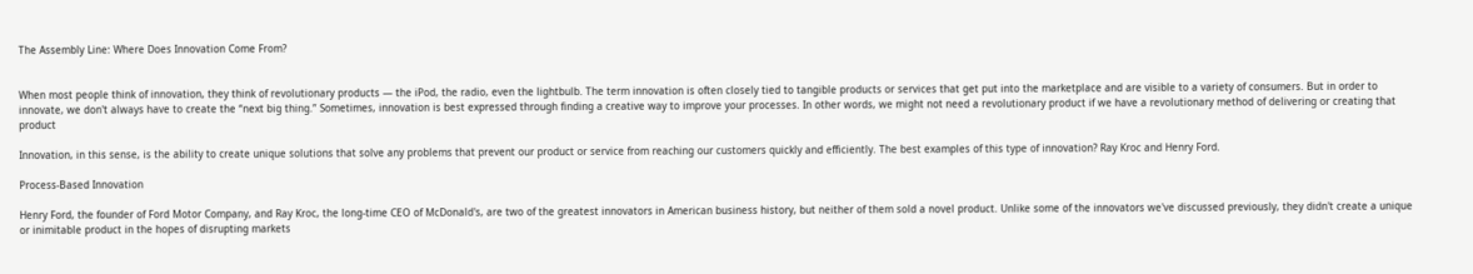The Assembly Line: Where Does Innovation Come From?


When most people think of innovation, they think of revolutionary products — the iPod, the radio, even the lightbulb. The term innovation is often closely tied to tangible products or services that get put into the marketplace and are visible to a variety of consumers. But in order to innovate, we don't always have to create the “next big thing.” Sometimes, innovation is best expressed through finding a creative way to improve your processes. In other words, we might not need a revolutionary product if we have a revolutionary method of delivering or creating that product

Innovation, in this sense, is the ability to create unique solutions that solve any problems that prevent our product or service from reaching our customers quickly and efficiently. The best examples of this type of innovation? Ray Kroc and Henry Ford.

Process-Based Innovation

Henry Ford, the founder of Ford Motor Company, and Ray Kroc, the long-time CEO of McDonald's, are two of the greatest innovators in American business history, but neither of them sold a novel product. Unlike some of the innovators we've discussed previously, they didn't create a unique or inimitable product in the hopes of disrupting markets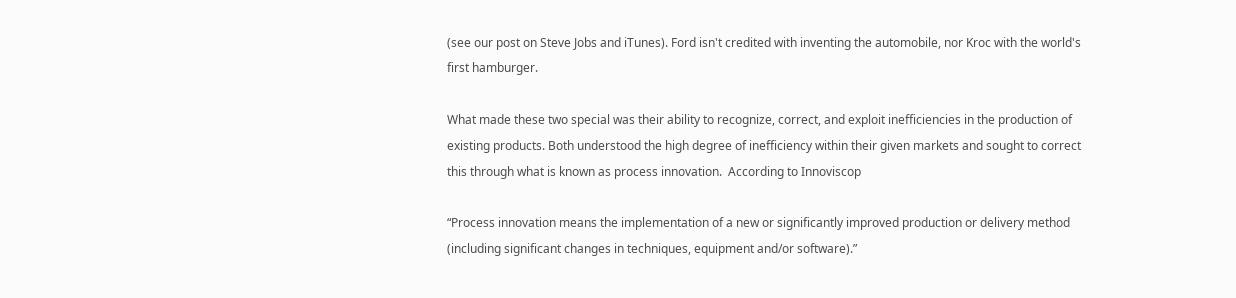(see our post on Steve Jobs and iTunes). Ford isn't credited with inventing the automobile, nor Kroc with the world's first hamburger.

What made these two special was their ability to recognize, correct, and exploit inefficiencies in the production of existing products. Both understood the high degree of inefficiency within their given markets and sought to correct this through what is known as process innovation.  According to Innoviscop

“Process innovation means the implementation of a new or significantly improved production or delivery method (including significant changes in techniques, equipment and/or software).”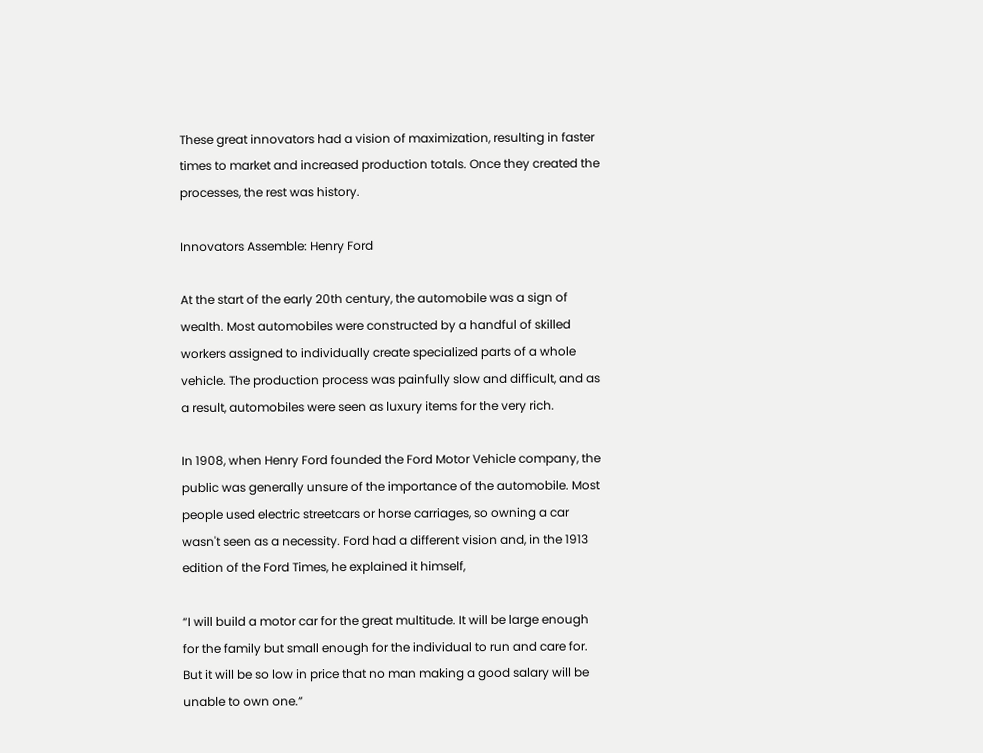These great innovators had a vision of maximization, resulting in faster times to market and increased production totals. Once they created the processes, the rest was history.

Innovators Assemble: Henry Ford

At the start of the early 20th century, the automobile was a sign of wealth. Most automobiles were constructed by a handful of skilled workers assigned to individually create specialized parts of a whole vehicle. The production process was painfully slow and difficult, and as a result, automobiles were seen as luxury items for the very rich.

In 1908, when Henry Ford founded the Ford Motor Vehicle company, the public was generally unsure of the importance of the automobile. Most people used electric streetcars or horse carriages, so owning a car wasn't seen as a necessity. Ford had a different vision and, in the 1913 edition of the Ford Times, he explained it himself,

“I will build a motor car for the great multitude. It will be large enough for the family but small enough for the individual to run and care for. But it will be so low in price that no man making a good salary will be unable to own one.”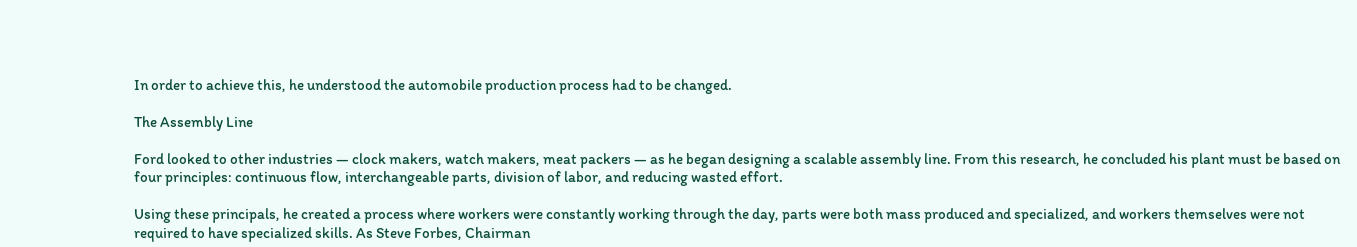In order to achieve this, he understood the automobile production process had to be changed.

The Assembly Line

Ford looked to other industries — clock makers, watch makers, meat packers — as he began designing a scalable assembly line. From this research, he concluded his plant must be based on four principles: continuous flow, interchangeable parts, division of labor, and reducing wasted effort.

Using these principals, he created a process where workers were constantly working through the day, parts were both mass produced and specialized, and workers themselves were not required to have specialized skills. As Steve Forbes, Chairman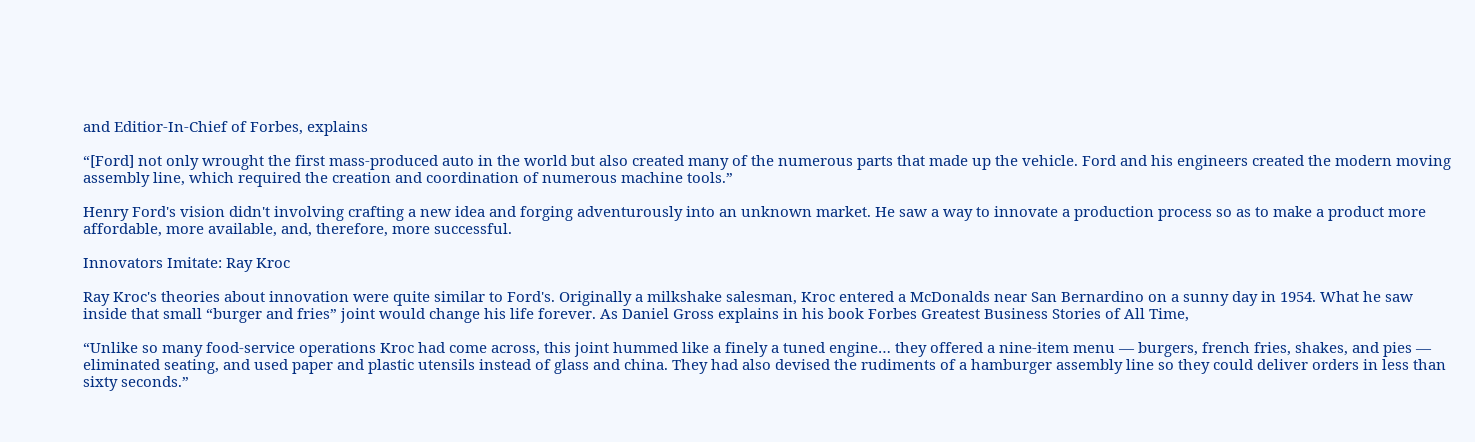and Editior-In-Chief of Forbes, explains

“[Ford] not only wrought the first mass-produced auto in the world but also created many of the numerous parts that made up the vehicle. Ford and his engineers created the modern moving assembly line, which required the creation and coordination of numerous machine tools.”

Henry Ford's vision didn't involving crafting a new idea and forging adventurously into an unknown market. He saw a way to innovate a production process so as to make a product more affordable, more available, and, therefore, more successful.

Innovators Imitate: Ray Kroc

Ray Kroc's theories about innovation were quite similar to Ford's. Originally a milkshake salesman, Kroc entered a McDonalds near San Bernardino on a sunny day in 1954. What he saw inside that small “burger and fries” joint would change his life forever. As Daniel Gross explains in his book Forbes Greatest Business Stories of All Time,

“Unlike so many food-service operations Kroc had come across, this joint hummed like a finely a tuned engine… they offered a nine-item menu — burgers, french fries, shakes, and pies — eliminated seating, and used paper and plastic utensils instead of glass and china. They had also devised the rudiments of a hamburger assembly line so they could deliver orders in less than sixty seconds.”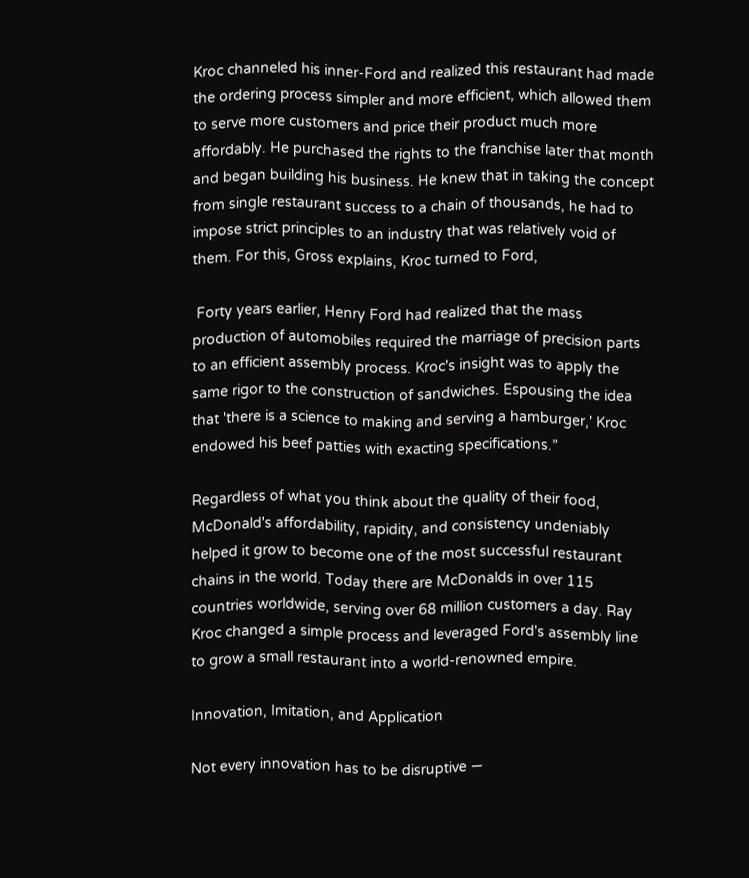Kroc channeled his inner-Ford and realized this restaurant had made the ordering process simpler and more efficient, which allowed them to serve more customers and price their product much more affordably. He purchased the rights to the franchise later that month and began building his business. He knew that in taking the concept from single restaurant success to a chain of thousands, he had to impose strict principles to an industry that was relatively void of them. For this, Gross explains, Kroc turned to Ford,

 Forty years earlier, Henry Ford had realized that the mass production of automobiles required the marriage of precision parts to an efficient assembly process. Kroc's insight was to apply the same rigor to the construction of sandwiches. Espousing the idea that 'there is a science to making and serving a hamburger,' Kroc endowed his beef patties with exacting specifications.”

Regardless of what you think about the quality of their food, McDonald's affordability, rapidity, and consistency undeniably helped it grow to become one of the most successful restaurant chains in the world. Today there are McDonalds in over 115 countries worldwide, serving over 68 million customers a day. Ray Kroc changed a simple process and leveraged Ford's assembly line to grow a small restaurant into a world-renowned empire.

Innovation, Imitation, and Application

Not every innovation has to be disruptive —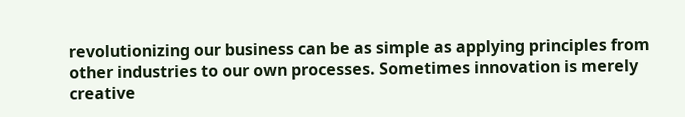revolutionizing our business can be as simple as applying principles from other industries to our own processes. Sometimes innovation is merely creative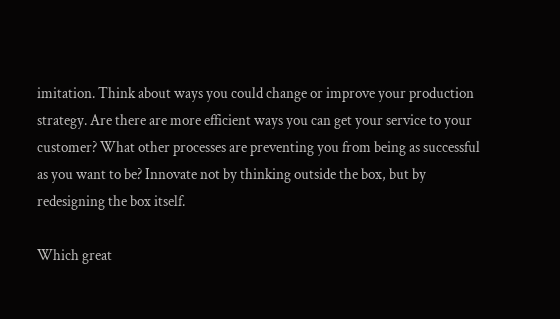imitation. Think about ways you could change or improve your production strategy. Are there are more efficient ways you can get your service to your customer? What other processes are preventing you from being as successful as you want to be? Innovate not by thinking outside the box, but by redesigning the box itself.

Which great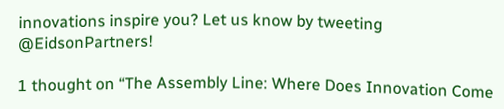innovations inspire you? Let us know by tweeting @EidsonPartners!

1 thought on “The Assembly Line: Where Does Innovation Come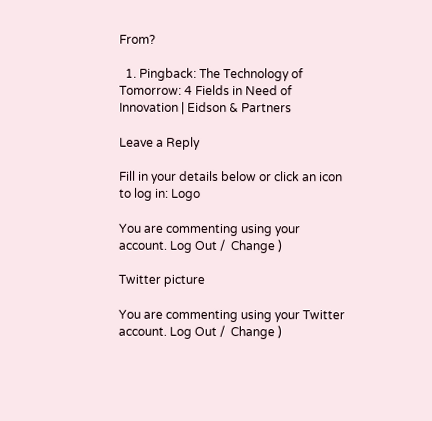From?

  1. Pingback: The Technology of Tomorrow: 4 Fields in Need of Innovation | Eidson & Partners

Leave a Reply

Fill in your details below or click an icon to log in: Logo

You are commenting using your account. Log Out /  Change )

Twitter picture

You are commenting using your Twitter account. Log Out /  Change )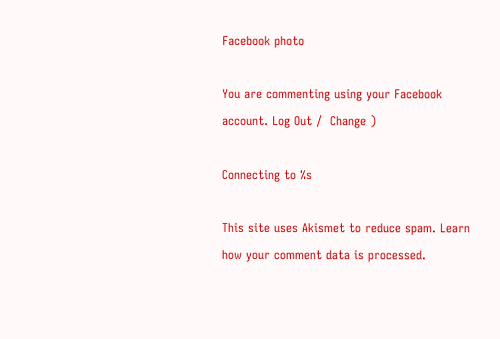Facebook photo

You are commenting using your Facebook account. Log Out /  Change )

Connecting to %s

This site uses Akismet to reduce spam. Learn how your comment data is processed.